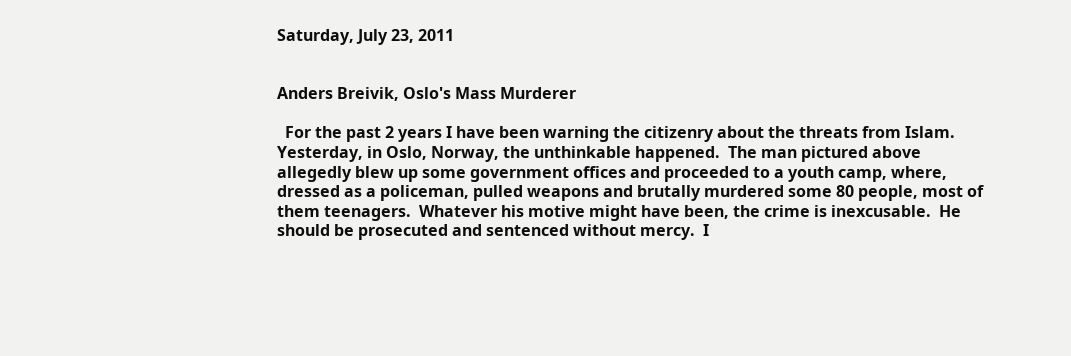Saturday, July 23, 2011


Anders Breivik, Oslo's Mass Murderer

  For the past 2 years I have been warning the citizenry about the threats from Islam.  Yesterday, in Oslo, Norway, the unthinkable happened.  The man pictured above allegedly blew up some government offices and proceeded to a youth camp, where, dressed as a policeman, pulled weapons and brutally murdered some 80 people, most of them teenagers.  Whatever his motive might have been, the crime is inexcusable.  He should be prosecuted and sentenced without mercy.  I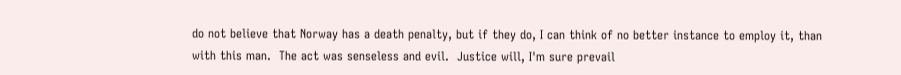do not believe that Norway has a death penalty, but if they do, I can think of no better instance to employ it, than with this man.  The act was senseless and evil.  Justice will, I'm sure prevail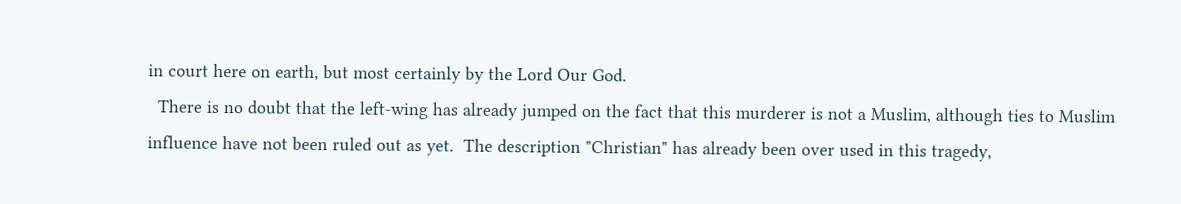in court here on earth, but most certainly by the Lord Our God.
  There is no doubt that the left-wing has already jumped on the fact that this murderer is not a Muslim, although ties to Muslim influence have not been ruled out as yet.  The description "Christian" has already been over used in this tragedy,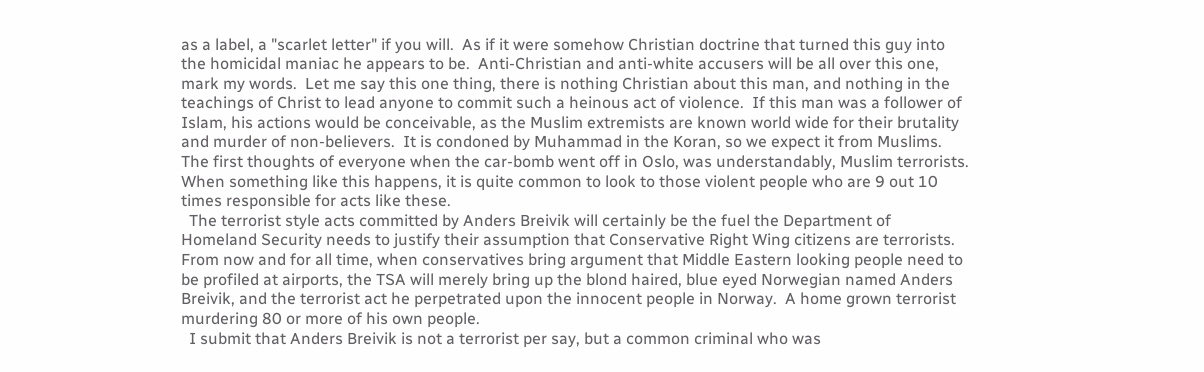as a label, a "scarlet letter" if you will.  As if it were somehow Christian doctrine that turned this guy into the homicidal maniac he appears to be.  Anti-Christian and anti-white accusers will be all over this one, mark my words.  Let me say this one thing, there is nothing Christian about this man, and nothing in the teachings of Christ to lead anyone to commit such a heinous act of violence.  If this man was a follower of Islam, his actions would be conceivable, as the Muslim extremists are known world wide for their brutality and murder of non-believers.  It is condoned by Muhammad in the Koran, so we expect it from Muslims.  The first thoughts of everyone when the car-bomb went off in Oslo, was understandably, Muslim terrorists.  When something like this happens, it is quite common to look to those violent people who are 9 out 10 times responsible for acts like these.
  The terrorist style acts committed by Anders Breivik will certainly be the fuel the Department of Homeland Security needs to justify their assumption that Conservative Right Wing citizens are terrorists.  From now and for all time, when conservatives bring argument that Middle Eastern looking people need to be profiled at airports, the TSA will merely bring up the blond haired, blue eyed Norwegian named Anders Breivik, and the terrorist act he perpetrated upon the innocent people in Norway.  A home grown terrorist murdering 80 or more of his own people.
  I submit that Anders Breivik is not a terrorist per say, but a common criminal who was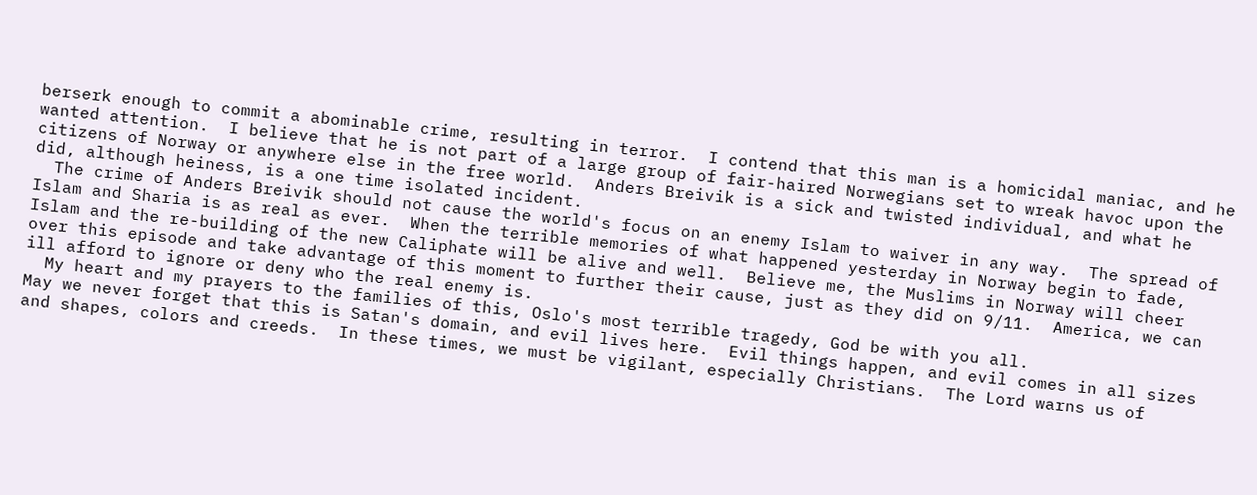berserk enough to commit a abominable crime, resulting in terror.  I contend that this man is a homicidal maniac, and he wanted attention.  I believe that he is not part of a large group of fair-haired Norwegians set to wreak havoc upon the citizens of Norway or anywhere else in the free world.  Anders Breivik is a sick and twisted individual, and what he did, although heiness, is a one time isolated incident.
  The crime of Anders Breivik should not cause the world's focus on an enemy Islam to waiver in any way.  The spread of Islam and Sharia is as real as ever.  When the terrible memories of what happened yesterday in Norway begin to fade, Islam and the re-building of the new Caliphate will be alive and well.  Believe me, the Muslims in Norway will cheer over this episode and take advantage of this moment to further their cause, just as they did on 9/11.  America, we can ill afford to ignore or deny who the real enemy is.
  My heart and my prayers to the families of this, Oslo's most terrible tragedy, God be with you all.
May we never forget that this is Satan's domain, and evil lives here.  Evil things happen, and evil comes in all sizes and shapes, colors and creeds.  In these times, we must be vigilant, especially Christians.  The Lord warns us of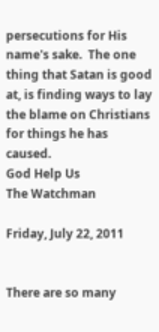persecutions for His name's sake.  The one thing that Satan is good at, is finding ways to lay the blame on Christians for things he has caused.
God Help Us
The Watchman

Friday, July 22, 2011


There are so many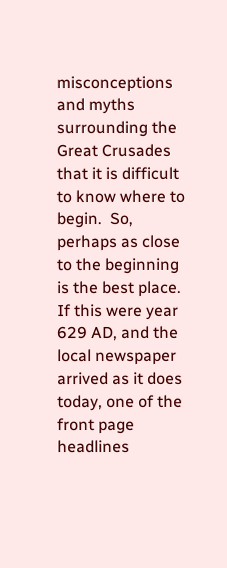misconceptions and myths surrounding the Great Crusades that it is difficult to know where to begin.  So, perhaps as close to the beginning is the best place.
If this were year 629 AD, and the local newspaper arrived as it does today, one of the front page headlines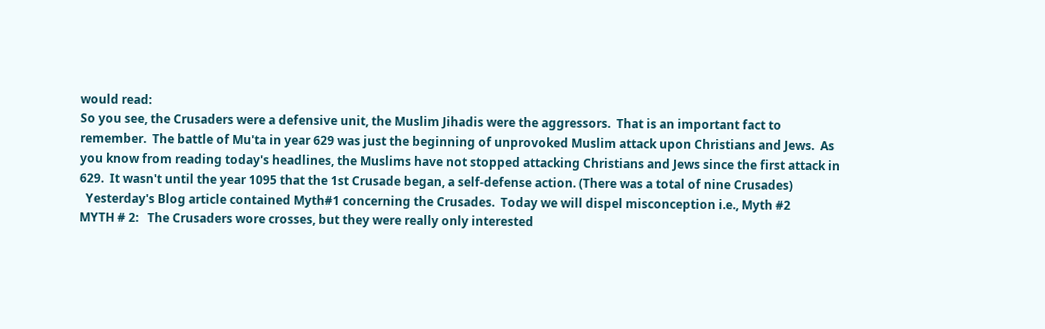would read:
So you see, the Crusaders were a defensive unit, the Muslim Jihadis were the aggressors.  That is an important fact to remember.  The battle of Mu'ta in year 629 was just the beginning of unprovoked Muslim attack upon Christians and Jews.  As you know from reading today's headlines, the Muslims have not stopped attacking Christians and Jews since the first attack in 629.  It wasn't until the year 1095 that the 1st Crusade began, a self-defense action. (There was a total of nine Crusades)
  Yesterday's Blog article contained Myth#1 concerning the Crusades.  Today we will dispel misconception i.e., Myth #2
MYTH # 2:   The Crusaders wore crosses, but they were really only interested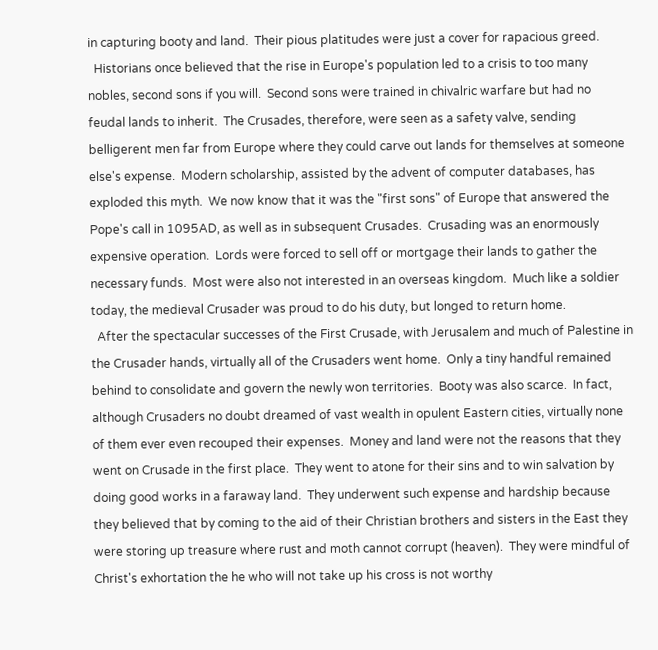in capturing booty and land.  Their pious platitudes were just a cover for rapacious greed.
  Historians once believed that the rise in Europe's population led to a crisis to too many nobles, second sons if you will.  Second sons were trained in chivalric warfare but had no feudal lands to inherit.  The Crusades, therefore, were seen as a safety valve, sending belligerent men far from Europe where they could carve out lands for themselves at someone else's expense.  Modern scholarship, assisted by the advent of computer databases, has exploded this myth.  We now know that it was the "first sons" of Europe that answered the Pope's call in 1095AD, as well as in subsequent Crusades.  Crusading was an enormously expensive operation.  Lords were forced to sell off or mortgage their lands to gather the necessary funds.  Most were also not interested in an overseas kingdom.  Much like a soldier today, the medieval Crusader was proud to do his duty, but longed to return home.
  After the spectacular successes of the First Crusade, with Jerusalem and much of Palestine in the Crusader hands, virtually all of the Crusaders went home.  Only a tiny handful remained behind to consolidate and govern the newly won territories.  Booty was also scarce.  In fact, although Crusaders no doubt dreamed of vast wealth in opulent Eastern cities, virtually none of them ever even recouped their expenses.  Money and land were not the reasons that they went on Crusade in the first place.  They went to atone for their sins and to win salvation by doing good works in a faraway land.  They underwent such expense and hardship because they believed that by coming to the aid of their Christian brothers and sisters in the East they were storing up treasure where rust and moth cannot corrupt (heaven).  They were mindful of Christ's exhortation the he who will not take up his cross is not worthy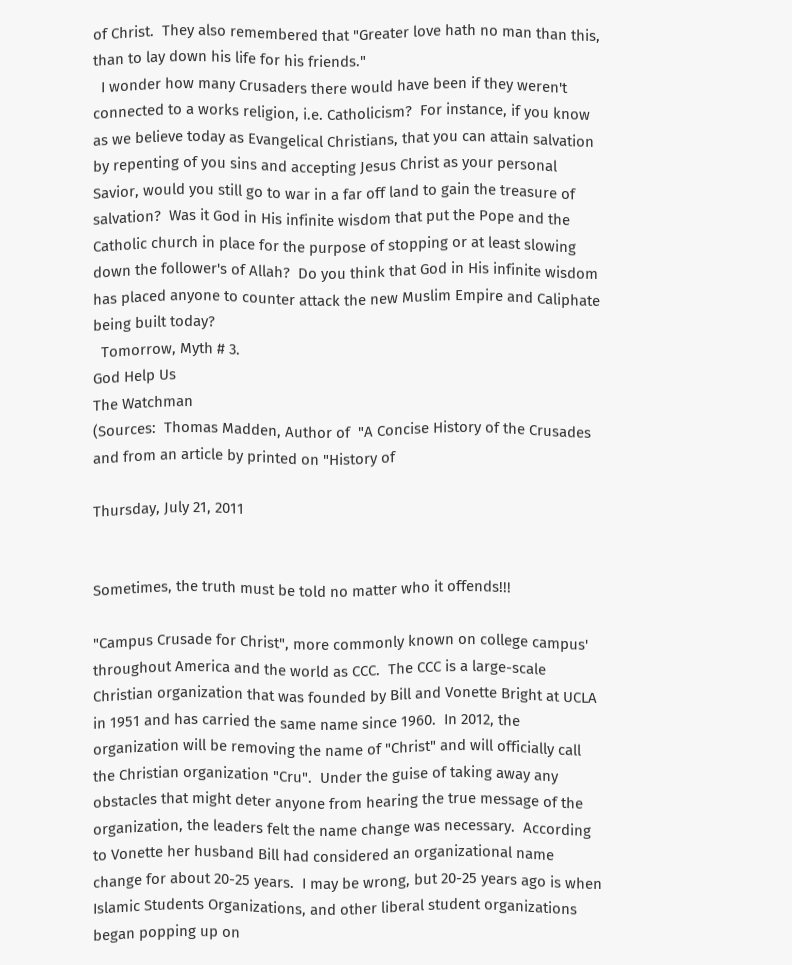of Christ.  They also remembered that "Greater love hath no man than this, than to lay down his life for his friends."
  I wonder how many Crusaders there would have been if they weren't connected to a works religion, i.e. Catholicism?  For instance, if you know as we believe today as Evangelical Christians, that you can attain salvation by repenting of you sins and accepting Jesus Christ as your personal Savior, would you still go to war in a far off land to gain the treasure of salvation?  Was it God in His infinite wisdom that put the Pope and the Catholic church in place for the purpose of stopping or at least slowing down the follower's of Allah?  Do you think that God in His infinite wisdom has placed anyone to counter attack the new Muslim Empire and Caliphate being built today?
  Tomorrow, Myth # 3.
God Help Us
The Watchman
(Sources:  Thomas Madden, Author of  "A Concise History of the Crusades and from an article by printed on "History of

Thursday, July 21, 2011


Sometimes, the truth must be told no matter who it offends!!!

"Campus Crusade for Christ", more commonly known on college campus' throughout America and the world as CCC.  The CCC is a large-scale Christian organization that was founded by Bill and Vonette Bright at UCLA in 1951 and has carried the same name since 1960.  In 2012, the organization will be removing the name of "Christ" and will officially call the Christian organization "Cru".  Under the guise of taking away any obstacles that might deter anyone from hearing the true message of the organization, the leaders felt the name change was necessary.  According to Vonette her husband Bill had considered an organizational name change for about 20-25 years.  I may be wrong, but 20-25 years ago is when Islamic Students Organizations, and other liberal student organizations began popping up on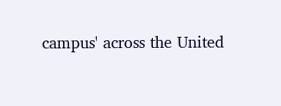campus' across the United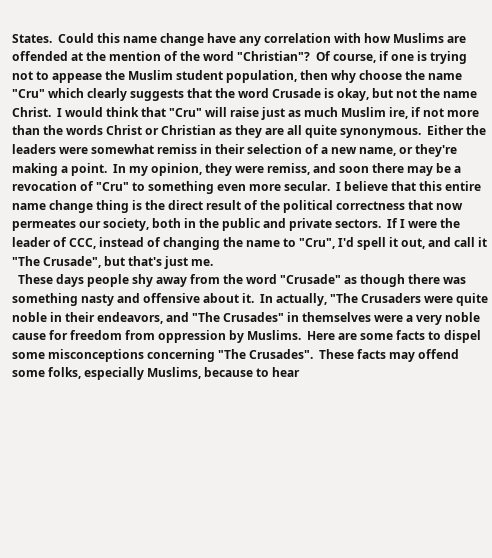States.  Could this name change have any correlation with how Muslims are offended at the mention of the word "Christian"?  Of course, if one is trying not to appease the Muslim student population, then why choose the name "Cru" which clearly suggests that the word Crusade is okay, but not the name Christ.  I would think that "Cru" will raise just as much Muslim ire, if not more than the words Christ or Christian as they are all quite synonymous.  Either the leaders were somewhat remiss in their selection of a new name, or they're making a point.  In my opinion, they were remiss, and soon there may be a revocation of "Cru" to something even more secular.  I believe that this entire name change thing is the direct result of the political correctness that now permeates our society, both in the public and private sectors.  If I were the leader of CCC, instead of changing the name to "Cru", I'd spell it out, and call it "The Crusade", but that's just me.
  These days people shy away from the word "Crusade" as though there was something nasty and offensive about it.  In actually, "The Crusaders were quite noble in their endeavors, and "The Crusades" in themselves were a very noble cause for freedom from oppression by Muslims.  Here are some facts to dispel some misconceptions concerning "The Crusades".  These facts may offend some folks, especially Muslims, because to hear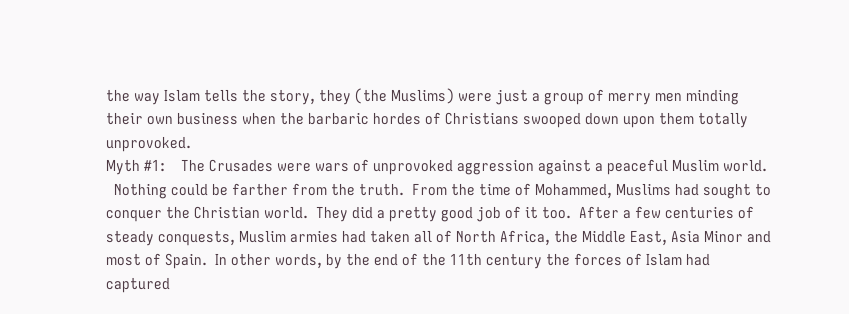the way Islam tells the story, they (the Muslims) were just a group of merry men minding their own business when the barbaric hordes of Christians swooped down upon them totally unprovoked.
Myth #1:    The Crusades were wars of unprovoked aggression against a peaceful Muslim world.
  Nothing could be farther from the truth.  From the time of Mohammed, Muslims had sought to conquer the Christian world.  They did a pretty good job of it too.  After a few centuries of steady conquests, Muslim armies had taken all of North Africa, the Middle East, Asia Minor and most of Spain.  In other words, by the end of the 11th century the forces of Islam had captured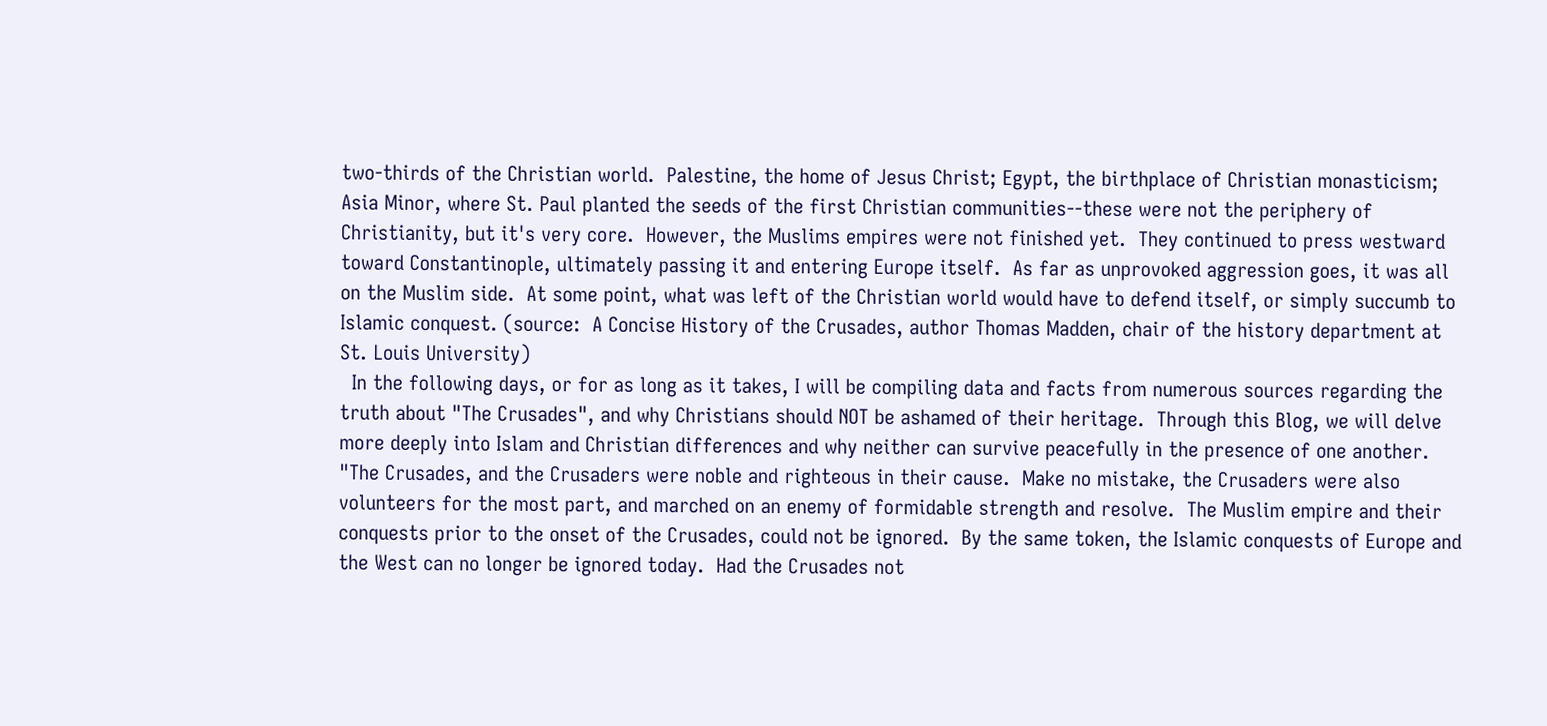two-thirds of the Christian world.  Palestine, the home of Jesus Christ; Egypt, the birthplace of Christian monasticism; Asia Minor, where St. Paul planted the seeds of the first Christian communities--these were not the periphery of Christianity, but it's very core.  However, the Muslims empires were not finished yet.  They continued to press westward toward Constantinople, ultimately passing it and entering Europe itself.  As far as unprovoked aggression goes, it was all on the Muslim side.  At some point, what was left of the Christian world would have to defend itself, or simply succumb to Islamic conquest. (source:  A Concise History of the Crusades, author Thomas Madden, chair of the history department at St. Louis University)
  In the following days, or for as long as it takes, I will be compiling data and facts from numerous sources regarding the truth about "The Crusades", and why Christians should NOT be ashamed of their heritage.  Through this Blog, we will delve more deeply into Islam and Christian differences and why neither can survive peacefully in the presence of one another.  "The Crusades, and the Crusaders were noble and righteous in their cause.  Make no mistake, the Crusaders were also volunteers for the most part, and marched on an enemy of formidable strength and resolve.  The Muslim empire and their conquests prior to the onset of the Crusades, could not be ignored.  By the same token, the Islamic conquests of Europe and the West can no longer be ignored today.  Had the Crusades not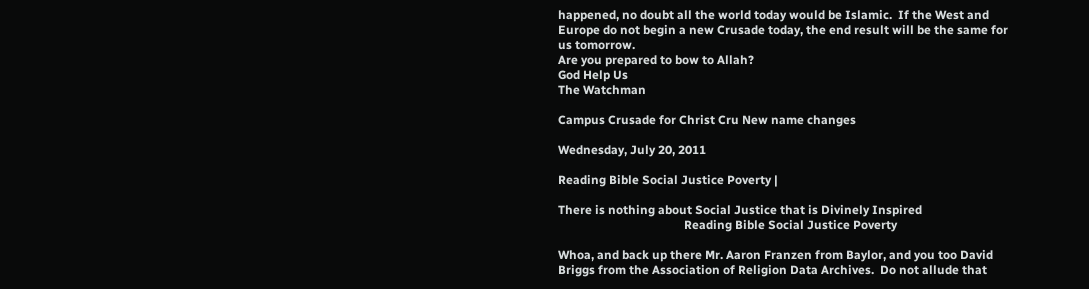happened, no doubt all the world today would be Islamic.  If the West and Europe do not begin a new Crusade today, the end result will be the same for us tomorrow.
Are you prepared to bow to Allah?
God Help Us
The Watchman

Campus Crusade for Christ Cru New name changes

Wednesday, July 20, 2011

Reading Bible Social Justice Poverty |

There is nothing about Social Justice that is Divinely Inspired
                                          Reading Bible Social Justice Poverty

Whoa, and back up there Mr. Aaron Franzen from Baylor, and you too David Briggs from the Association of Religion Data Archives.  Do not allude that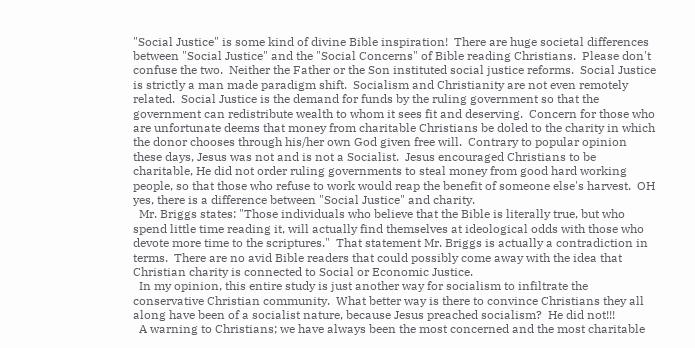"Social Justice" is some kind of divine Bible inspiration!  There are huge societal differences between "Social Justice" and the "Social Concerns" of Bible reading Christians.  Please don't confuse the two.  Neither the Father or the Son instituted social justice reforms.  Social Justice is strictly a man made paradigm shift.  Socialism and Christianity are not even remotely related.  Social Justice is the demand for funds by the ruling government so that the government can redistribute wealth to whom it sees fit and deserving.  Concern for those who are unfortunate deems that money from charitable Christians be doled to the charity in which the donor chooses through his/her own God given free will.  Contrary to popular opinion these days, Jesus was not and is not a Socialist.  Jesus encouraged Christians to be charitable, He did not order ruling governments to steal money from good hard working people, so that those who refuse to work would reap the benefit of someone else's harvest.  OH yes, there is a difference between "Social Justice" and charity.
  Mr. Briggs states: "Those individuals who believe that the Bible is literally true, but who spend little time reading it, will actually find themselves at ideological odds with those who devote more time to the scriptures."  That statement Mr. Briggs is actually a contradiction in terms.  There are no avid Bible readers that could possibly come away with the idea that Christian charity is connected to Social or Economic Justice.
  In my opinion, this entire study is just another way for socialism to infiltrate the conservative Christian community.  What better way is there to convince Christians they all along have been of a socialist nature, because Jesus preached socialism?  He did not!!!
  A warning to Christians; we have always been the most concerned and the most charitable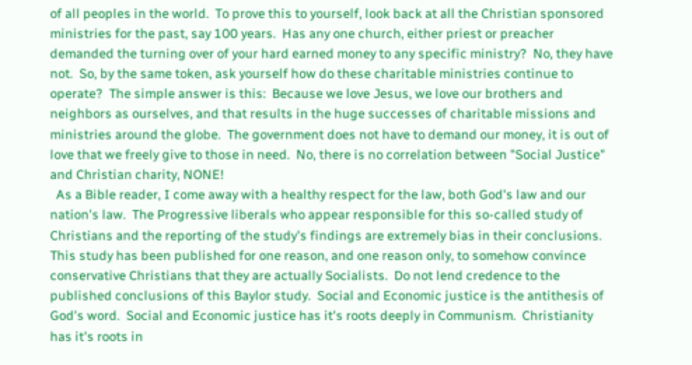of all peoples in the world.  To prove this to yourself, look back at all the Christian sponsored ministries for the past, say 100 years.  Has any one church, either priest or preacher demanded the turning over of your hard earned money to any specific ministry?  No, they have not.  So, by the same token, ask yourself how do these charitable ministries continue to operate?  The simple answer is this:  Because we love Jesus, we love our brothers and neighbors as ourselves, and that results in the huge successes of charitable missions and ministries around the globe.  The government does not have to demand our money, it is out of love that we freely give to those in need.  No, there is no correlation between "Social Justice" and Christian charity, NONE!
  As a Bible reader, I come away with a healthy respect for the law, both God's law and our nation's law.  The Progressive liberals who appear responsible for this so-called study of Christians and the reporting of the study's findings are extremely bias in their conclusions.  This study has been published for one reason, and one reason only, to somehow convince conservative Christians that they are actually Socialists.  Do not lend credence to the published conclusions of this Baylor study.  Social and Economic justice is the antithesis of God's word.  Social and Economic justice has it's roots deeply in Communism.  Christianity has it's roots in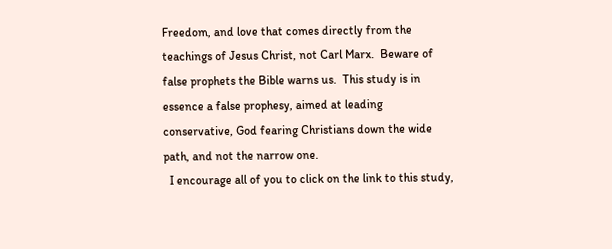Freedom, and love that comes directly from the teachings of Jesus Christ, not Carl Marx.  Beware of false prophets the Bible warns us.  This study is in essence a false prophesy, aimed at leading conservative, God fearing Christians down the wide path, and not the narrow one.
  I encourage all of you to click on the link to this study,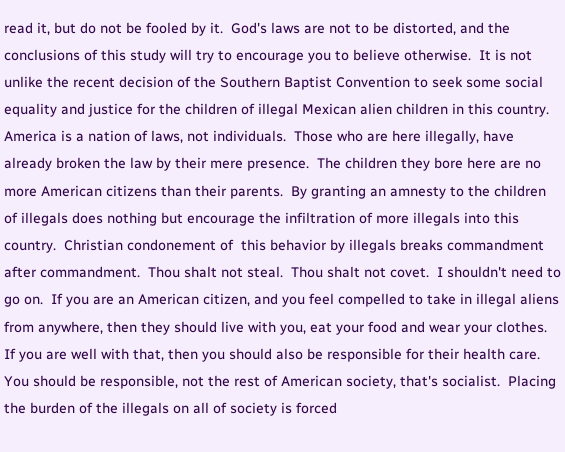read it, but do not be fooled by it.  God's laws are not to be distorted, and the conclusions of this study will try to encourage you to believe otherwise.  It is not unlike the recent decision of the Southern Baptist Convention to seek some social equality and justice for the children of illegal Mexican alien children in this country.  America is a nation of laws, not individuals.  Those who are here illegally, have already broken the law by their mere presence.  The children they bore here are no more American citizens than their parents.  By granting an amnesty to the children of illegals does nothing but encourage the infiltration of more illegals into this country.  Christian condonement of  this behavior by illegals breaks commandment after commandment.  Thou shalt not steal.  Thou shalt not covet.  I shouldn't need to go on.  If you are an American citizen, and you feel compelled to take in illegal aliens from anywhere, then they should live with you, eat your food and wear your clothes.  If you are well with that, then you should also be responsible for their health care.  You should be responsible, not the rest of American society, that's socialist.  Placing the burden of the illegals on all of society is forced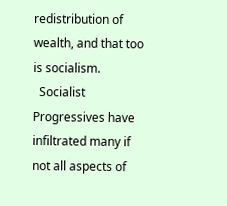redistribution of wealth, and that too is socialism.
  Socialist Progressives have infiltrated many if not all aspects of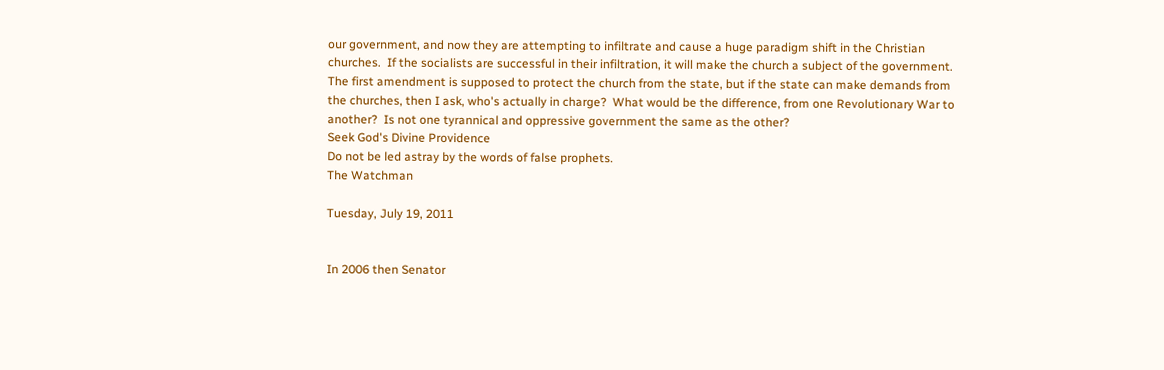our government, and now they are attempting to infiltrate and cause a huge paradigm shift in the Christian churches.  If the socialists are successful in their infiltration, it will make the church a subject of the government.  The first amendment is supposed to protect the church from the state, but if the state can make demands from the churches, then I ask, who's actually in charge?  What would be the difference, from one Revolutionary War to another?  Is not one tyrannical and oppressive government the same as the other?
Seek God's Divine Providence
Do not be led astray by the words of false prophets.
The Watchman

Tuesday, July 19, 2011


In 2006 then Senator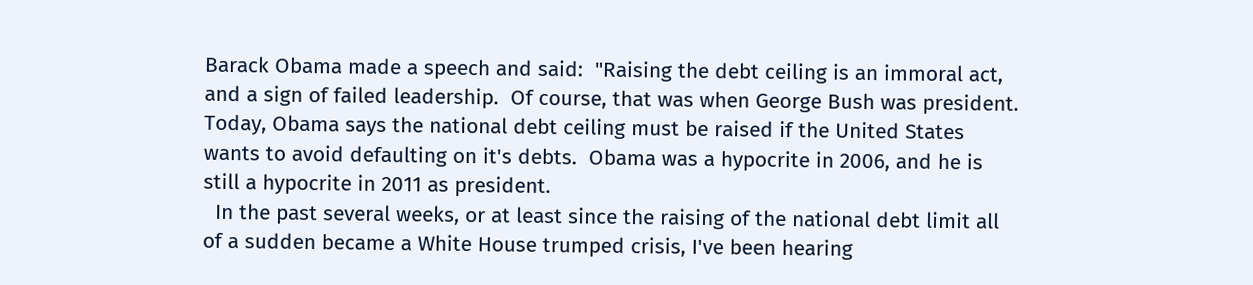Barack Obama made a speech and said:  "Raising the debt ceiling is an immoral act, and a sign of failed leadership.  Of course, that was when George Bush was president.  Today, Obama says the national debt ceiling must be raised if the United States wants to avoid defaulting on it's debts.  Obama was a hypocrite in 2006, and he is still a hypocrite in 2011 as president.
  In the past several weeks, or at least since the raising of the national debt limit all of a sudden became a White House trumped crisis, I've been hearing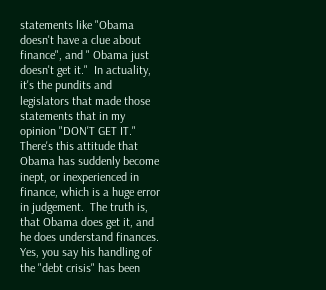statements like "Obama doesn't have a clue about finance", and " Obama just doesn't get it."  In actuality, it's the pundits and legislators that made those statements that in my opinion "DON'T GET IT."  There's this attitude that Obama has suddenly become inept, or inexperienced in finance, which is a huge error in judgement.  The truth is, that Obama does get it, and he does understand finances.  Yes, you say his handling of the "debt crisis" has been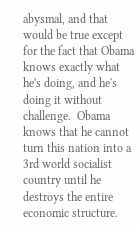abysmal, and that would be true except for the fact that Obama knows exactly what he's doing, and he's doing it without challenge.  Obama knows that he cannot turn this nation into a 3rd world socialist country until he destroys the entire economic structure.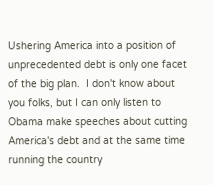Ushering America into a position of unprecedented debt is only one facet of the big plan.  I don't know about you folks, but I can only listen to Obama make speeches about cutting America's debt and at the same time running the country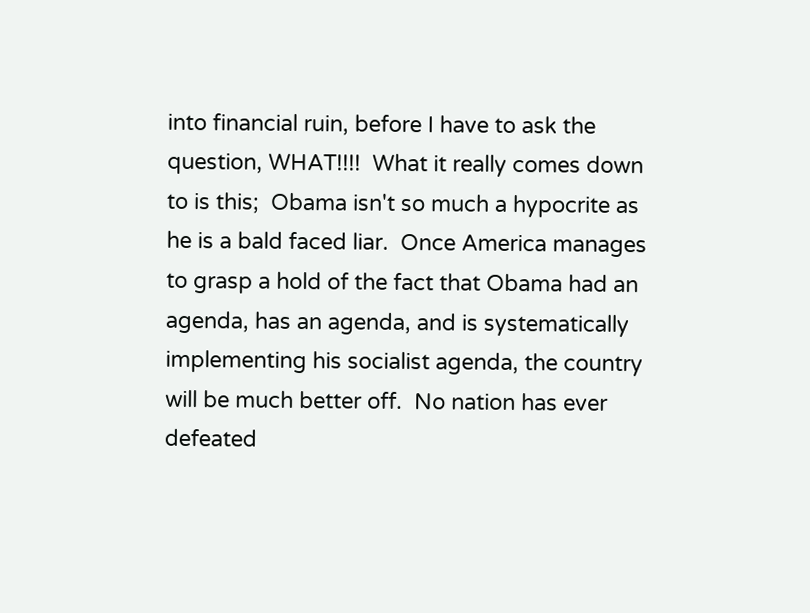into financial ruin, before I have to ask the question, WHAT!!!!  What it really comes down to is this;  Obama isn't so much a hypocrite as he is a bald faced liar.  Once America manages to grasp a hold of the fact that Obama had an agenda, has an agenda, and is systematically implementing his socialist agenda, the country will be much better off.  No nation has ever defeated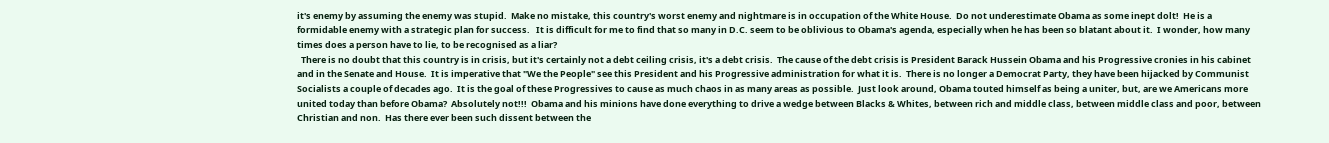it's enemy by assuming the enemy was stupid.  Make no mistake, this country's worst enemy and nightmare is in occupation of the White House.  Do not underestimate Obama as some inept dolt!  He is a formidable enemy with a strategic plan for success.   It is difficult for me to find that so many in D.C. seem to be oblivious to Obama's agenda, especially when he has been so blatant about it.  I wonder, how many times does a person have to lie, to be recognised as a liar?
  There is no doubt that this country is in crisis, but it's certainly not a debt ceiling crisis, it's a debt crisis.  The cause of the debt crisis is President Barack Hussein Obama and his Progressive cronies in his cabinet and in the Senate and House.  It is imperative that "We the People" see this President and his Progressive administration for what it is.  There is no longer a Democrat Party, they have been hijacked by Communist Socialists a couple of decades ago.  It is the goal of these Progressives to cause as much chaos in as many areas as possible.  Just look around, Obama touted himself as being a uniter, but, are we Americans more united today than before Obama?  Absolutely not!!!  Obama and his minions have done everything to drive a wedge between Blacks & Whites, between rich and middle class, between middle class and poor, between Christian and non.  Has there ever been such dissent between the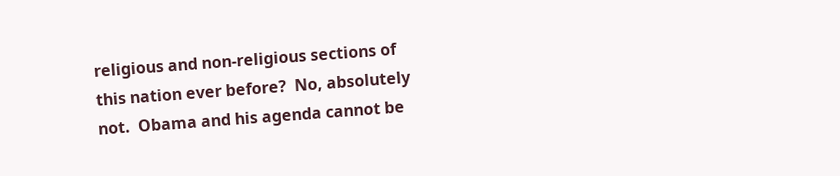religious and non-religious sections of this nation ever before?  No, absolutely not.  Obama and his agenda cannot be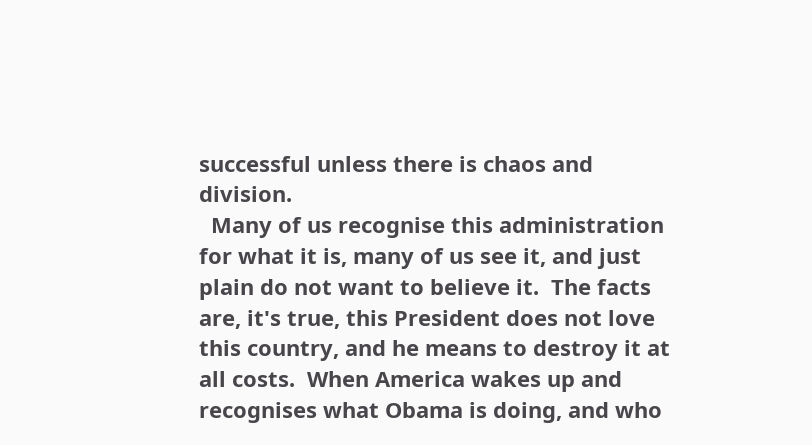successful unless there is chaos and division.
  Many of us recognise this administration for what it is, many of us see it, and just plain do not want to believe it.  The facts are, it's true, this President does not love this country, and he means to destroy it at all costs.  When America wakes up and recognises what Obama is doing, and who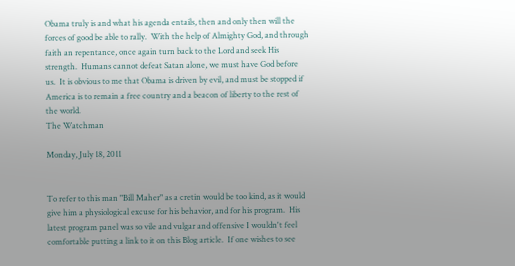Obama truly is and what his agenda entails, then and only then will the forces of good be able to rally.  With the help of Almighty God, and through faith an repentance, once again turn back to the Lord and seek His strength.  Humans cannot defeat Satan alone, we must have God before us.  It is obvious to me that Obama is driven by evil, and must be stopped if America is to remain a free country and a beacon of liberty to the rest of the world.
The Watchman

Monday, July 18, 2011


To refer to this man "Bill Maher" as a cretin would be too kind, as it would give him a physiological excuse for his behavior, and for his program.  His latest program panel was so vile and vulgar and offensive I wouldn't feel comfortable putting a link to it on this Blog article.  If one wishes to see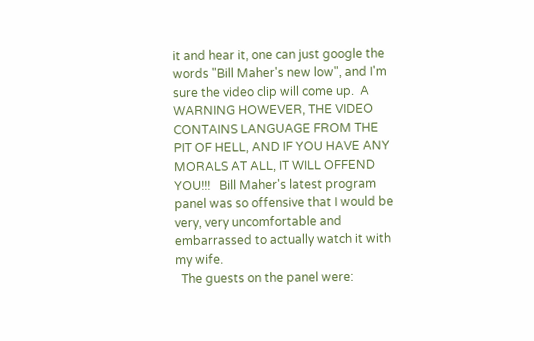it and hear it, one can just google the words "Bill Maher's new low", and I'm sure the video clip will come up.  A WARNING HOWEVER, THE VIDEO  CONTAINS LANGUAGE FROM THE PIT OF HELL, AND IF YOU HAVE ANY MORALS AT ALL, IT WILL OFFEND YOU!!!   Bill Maher's latest program panel was so offensive that I would be very, very uncomfortable and embarrassed to actually watch it with my wife.
  The guests on the panel were: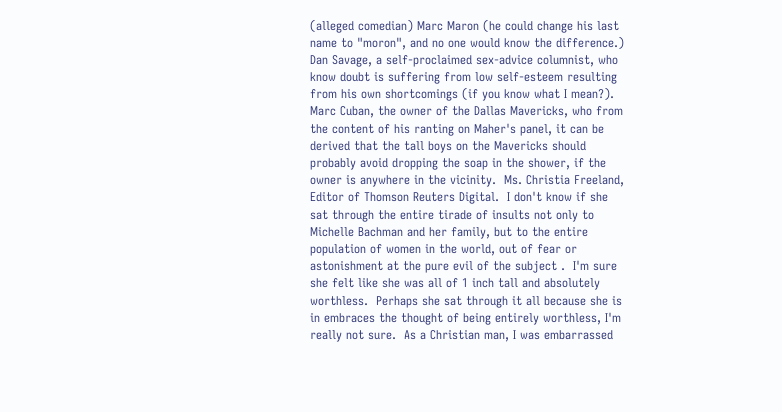(alleged comedian) Marc Maron (he could change his last name to "moron", and no one would know the difference.)  Dan Savage, a self-proclaimed sex-advice columnist, who know doubt is suffering from low self-esteem resulting from his own shortcomings (if you know what I mean?).  Marc Cuban, the owner of the Dallas Mavericks, who from the content of his ranting on Maher's panel, it can be derived that the tall boys on the Mavericks should probably avoid dropping the soap in the shower, if the owner is anywhere in the vicinity.  Ms. Christia Freeland, Editor of Thomson Reuters Digital.  I don't know if she sat through the entire tirade of insults not only to Michelle Bachman and her family, but to the entire population of women in the world, out of fear or astonishment at the pure evil of the subject .  I'm sure she felt like she was all of 1 inch tall and absolutely worthless.  Perhaps she sat through it all because she is in embraces the thought of being entirely worthless, I'm really not sure.  As a Christian man, I was embarrassed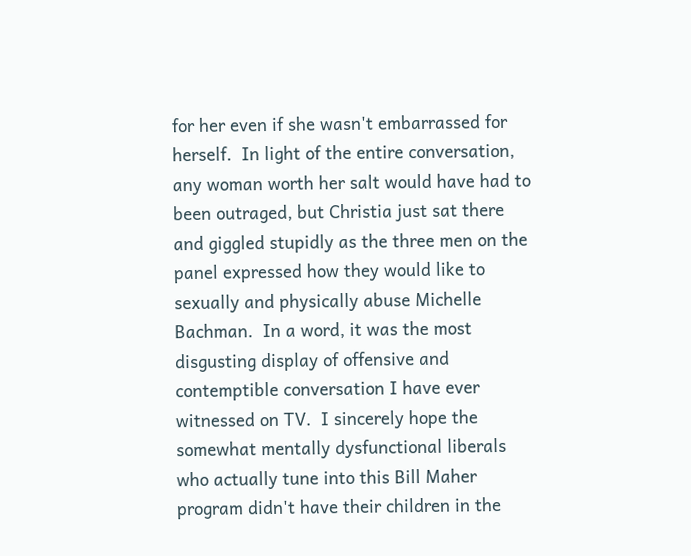for her even if she wasn't embarrassed for herself.  In light of the entire conversation, any woman worth her salt would have had to been outraged, but Christia just sat there and giggled stupidly as the three men on the panel expressed how they would like to sexually and physically abuse Michelle Bachman.  In a word, it was the most disgusting display of offensive and contemptible conversation I have ever witnessed on TV.  I sincerely hope the somewhat mentally dysfunctional liberals who actually tune into this Bill Maher program didn't have their children in the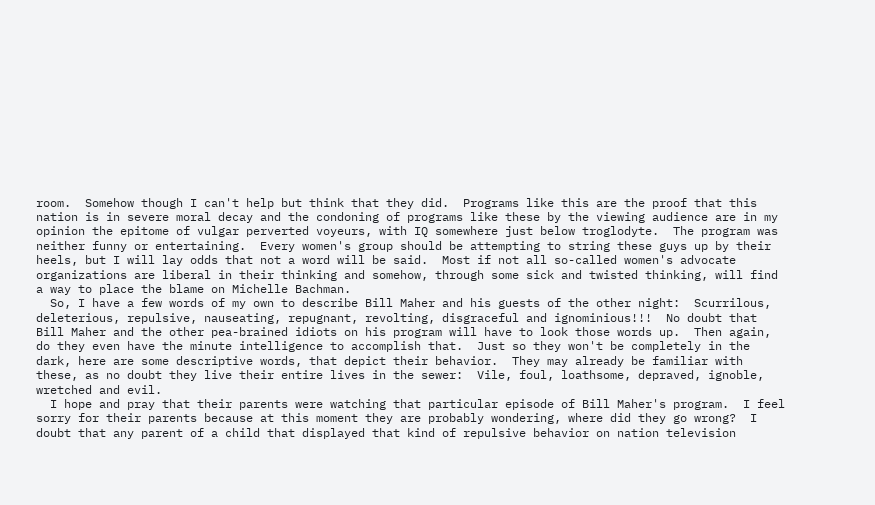room.  Somehow though I can't help but think that they did.  Programs like this are the proof that this nation is in severe moral decay and the condoning of programs like these by the viewing audience are in my opinion the epitome of vulgar perverted voyeurs, with IQ somewhere just below troglodyte.  The program was neither funny or entertaining.  Every women's group should be attempting to string these guys up by their heels, but I will lay odds that not a word will be said.  Most if not all so-called women's advocate organizations are liberal in their thinking and somehow, through some sick and twisted thinking, will find a way to place the blame on Michelle Bachman.
  So, I have a few words of my own to describe Bill Maher and his guests of the other night:  Scurrilous, deleterious, repulsive, nauseating, repugnant, revolting, disgraceful and ignominious!!!  No doubt that Bill Maher and the other pea-brained idiots on his program will have to look those words up.  Then again, do they even have the minute intelligence to accomplish that.  Just so they won't be completely in the dark, here are some descriptive words, that depict their behavior.  They may already be familiar with these, as no doubt they live their entire lives in the sewer:  Vile, foul, loathsome, depraved, ignoble, wretched and evil.
  I hope and pray that their parents were watching that particular episode of Bill Maher's program.  I feel sorry for their parents because at this moment they are probably wondering, where did they go wrong?  I doubt that any parent of a child that displayed that kind of repulsive behavior on nation television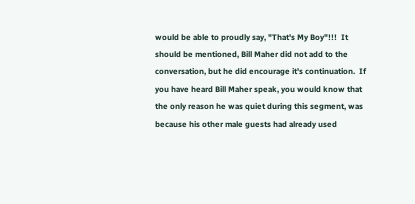would be able to proudly say, "That's My Boy"!!!  It should be mentioned, Bill Maher did not add to the conversation, but he did encourage it's continuation.  If you have heard Bill Maher speak, you would know that the only reason he was quiet during this segment, was because his other male guests had already used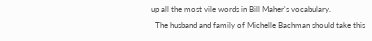up all the most vile words in Bill Maher's vocabulary.
  The husband and family of Michelle Bachman should take this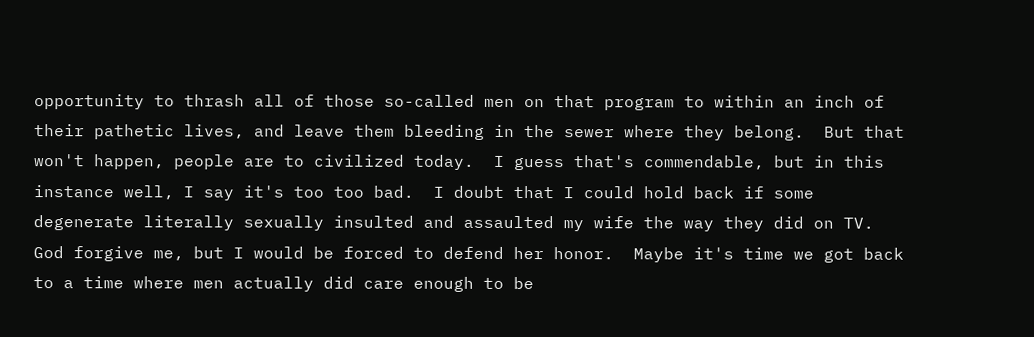opportunity to thrash all of those so-called men on that program to within an inch of their pathetic lives, and leave them bleeding in the sewer where they belong.  But that won't happen, people are to civilized today.  I guess that's commendable, but in this instance well, I say it's too too bad.  I doubt that I could hold back if some degenerate literally sexually insulted and assaulted my wife the way they did on TV.  God forgive me, but I would be forced to defend her honor.  Maybe it's time we got back to a time where men actually did care enough to be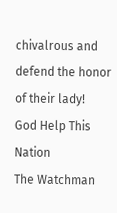chivalrous and defend the honor of their lady!
God Help This Nation
The Watchman